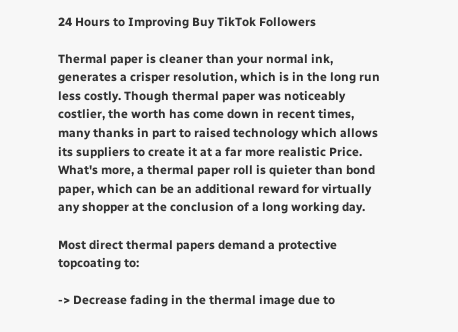24 Hours to Improving Buy TikTok Followers

Thermal paper is cleaner than your normal ink, generates a crisper resolution, which is in the long run less costly. Though thermal paper was noticeably costlier, the worth has come down in recent times, many thanks in part to raised technology which allows its suppliers to create it at a far more realistic Price. What's more, a thermal paper roll is quieter than bond paper, which can be an additional reward for virtually any shopper at the conclusion of a long working day.

Most direct thermal papers demand a protective topcoating to:

-> Decrease fading in the thermal image due to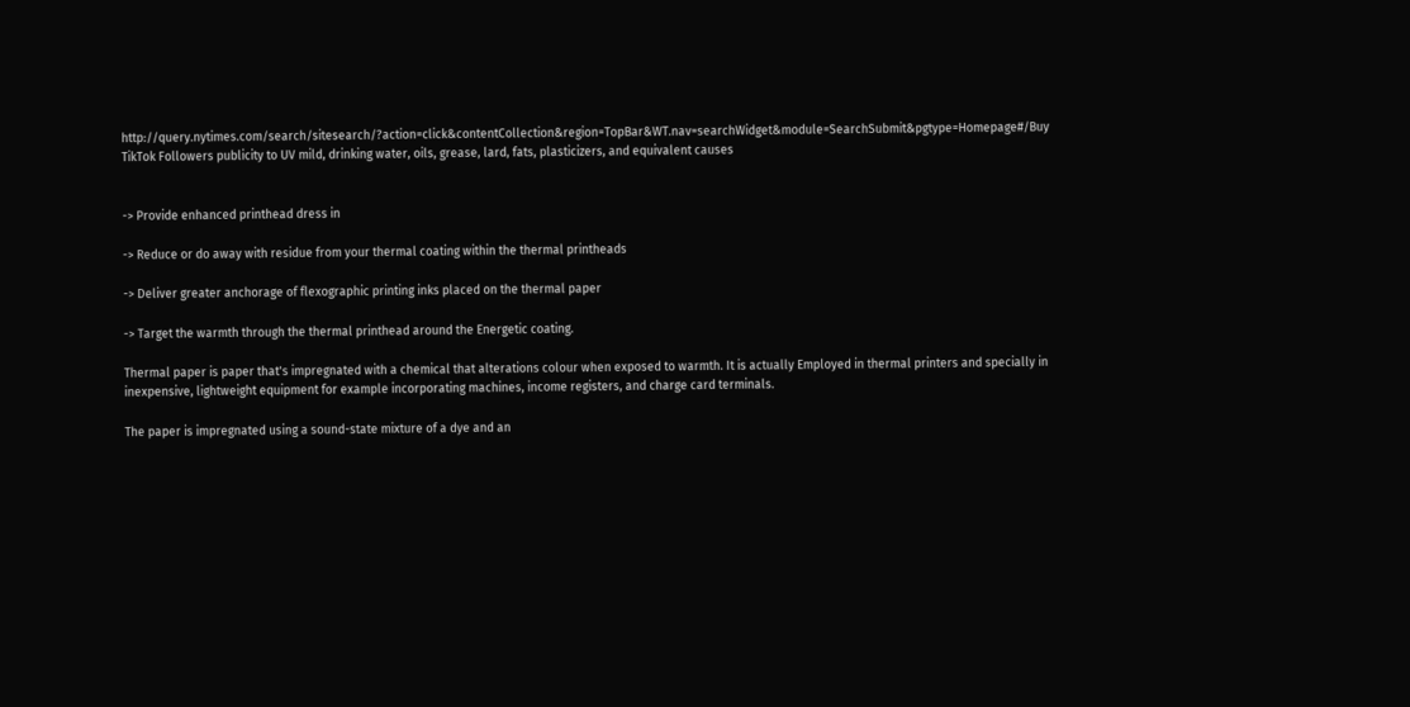http://query.nytimes.com/search/sitesearch/?action=click&contentCollection&region=TopBar&WT.nav=searchWidget&module=SearchSubmit&pgtype=Homepage#/Buy TikTok Followers publicity to UV mild, drinking water, oils, grease, lard, fats, plasticizers, and equivalent causes


-> Provide enhanced printhead dress in

-> Reduce or do away with residue from your thermal coating within the thermal printheads

-> Deliver greater anchorage of flexographic printing inks placed on the thermal paper

-> Target the warmth through the thermal printhead around the Energetic coating.

Thermal paper is paper that's impregnated with a chemical that alterations colour when exposed to warmth. It is actually Employed in thermal printers and specially in inexpensive, lightweight equipment for example incorporating machines, income registers, and charge card terminals.

The paper is impregnated using a sound-state mixture of a dye and an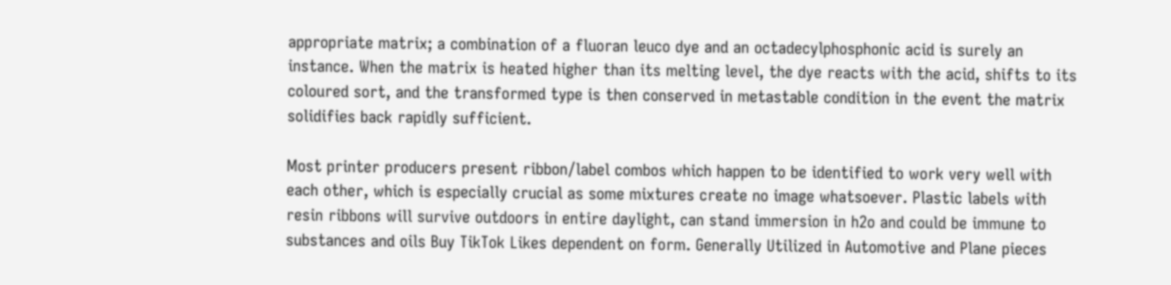appropriate matrix; a combination of a fluoran leuco dye and an octadecylphosphonic acid is surely an instance. When the matrix is heated higher than its melting level, the dye reacts with the acid, shifts to its coloured sort, and the transformed type is then conserved in metastable condition in the event the matrix solidifies back rapidly sufficient.

Most printer producers present ribbon/label combos which happen to be identified to work very well with each other, which is especially crucial as some mixtures create no image whatsoever. Plastic labels with resin ribbons will survive outdoors in entire daylight, can stand immersion in h2o and could be immune to substances and oils Buy TikTok Likes dependent on form. Generally Utilized in Automotive and Plane pieces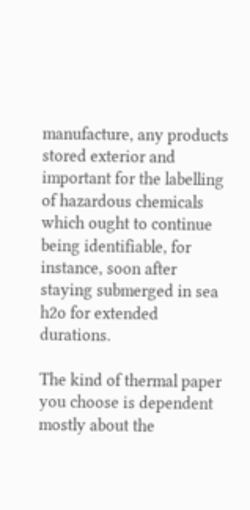manufacture, any products stored exterior and important for the labelling of hazardous chemicals which ought to continue being identifiable, for instance, soon after staying submerged in sea h2o for extended durations.

The kind of thermal paper you choose is dependent mostly about the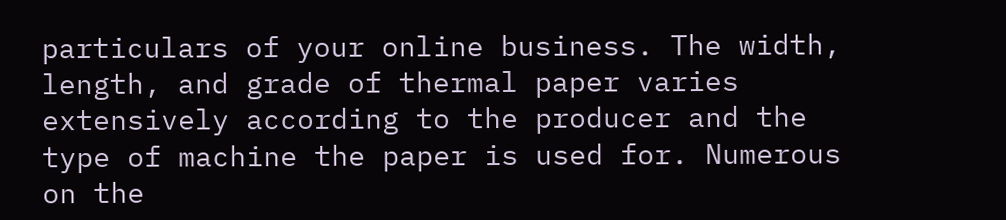particulars of your online business. The width, length, and grade of thermal paper varies extensively according to the producer and the type of machine the paper is used for. Numerous on the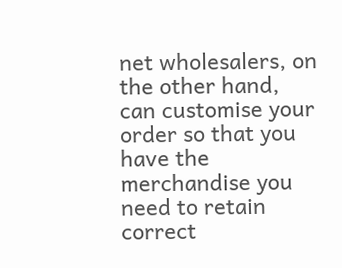net wholesalers, on the other hand, can customise your order so that you have the merchandise you need to retain correct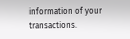information of your transactions.